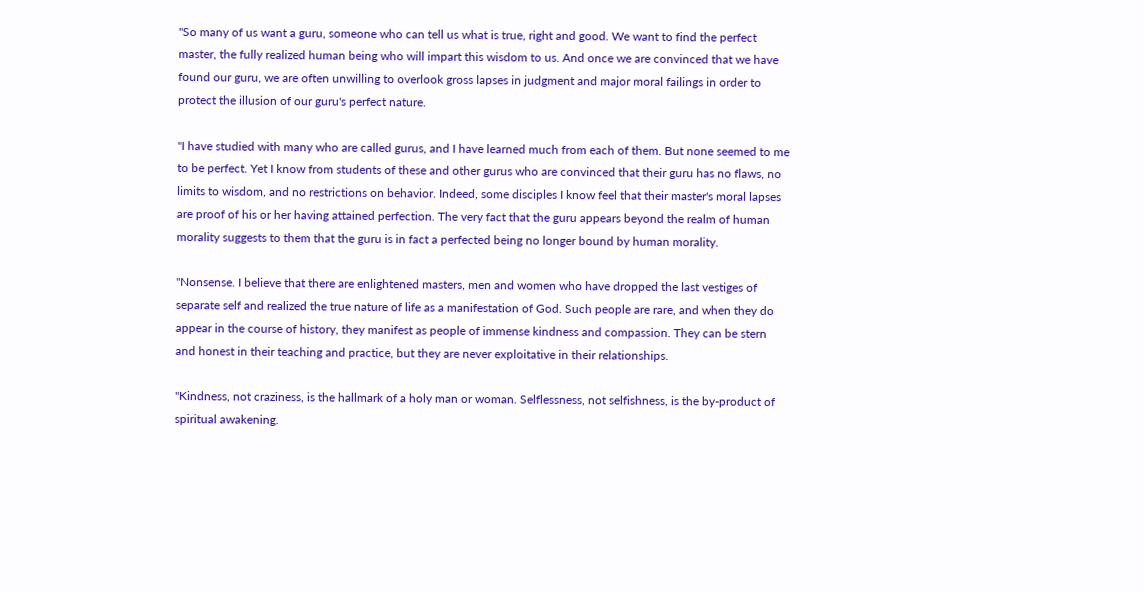"So many of us want a guru, someone who can tell us what is true, right and good. We want to find the perfect master, the fully realized human being who will impart this wisdom to us. And once we are convinced that we have found our guru, we are often unwilling to overlook gross lapses in judgment and major moral failings in order to protect the illusion of our guru's perfect nature.

"I have studied with many who are called gurus, and I have learned much from each of them. But none seemed to me to be perfect. Yet I know from students of these and other gurus who are convinced that their guru has no flaws, no limits to wisdom, and no restrictions on behavior. Indeed, some disciples I know feel that their master's moral lapses are proof of his or her having attained perfection. The very fact that the guru appears beyond the realm of human morality suggests to them that the guru is in fact a perfected being no longer bound by human morality.

"Nonsense. I believe that there are enlightened masters, men and women who have dropped the last vestiges of separate self and realized the true nature of life as a manifestation of God. Such people are rare, and when they do appear in the course of history, they manifest as people of immense kindness and compassion. They can be stern and honest in their teaching and practice, but they are never exploitative in their relationships.

"Kindness, not craziness, is the hallmark of a holy man or woman. Selflessness, not selfishness, is the by-product of spiritual awakening.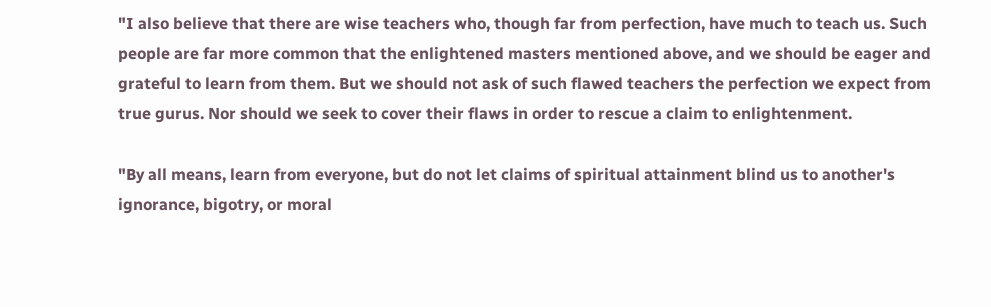"I also believe that there are wise teachers who, though far from perfection, have much to teach us. Such people are far more common that the enlightened masters mentioned above, and we should be eager and grateful to learn from them. But we should not ask of such flawed teachers the perfection we expect from true gurus. Nor should we seek to cover their flaws in order to rescue a claim to enlightenment.

"By all means, learn from everyone, but do not let claims of spiritual attainment blind us to another's ignorance, bigotry, or moral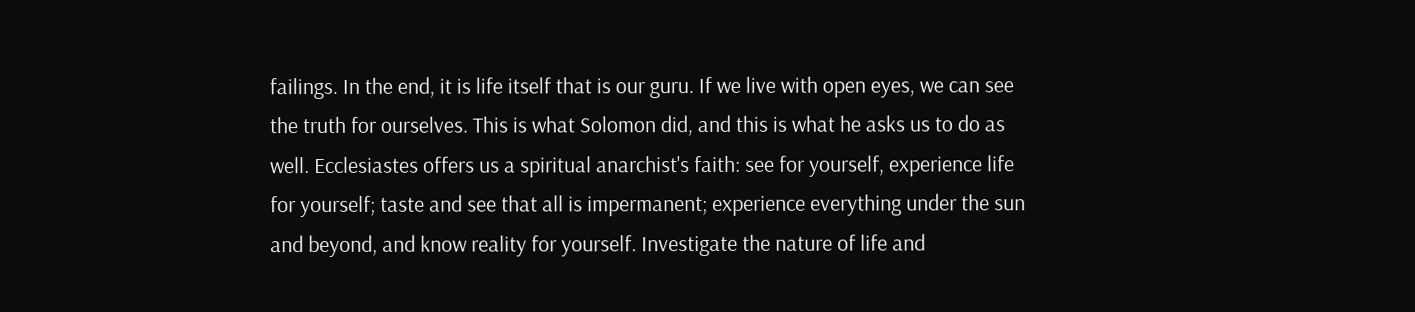failings. In the end, it is life itself that is our guru. If we live with open eyes, we can see the truth for ourselves. This is what Solomon did, and this is what he asks us to do as well. Ecclesiastes offers us a spiritual anarchist's faith: see for yourself, experience life for yourself; taste and see that all is impermanent; experience everything under the sun and beyond, and know reality for yourself. Investigate the nature of life and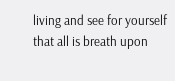living and see for yourself that all is breath upon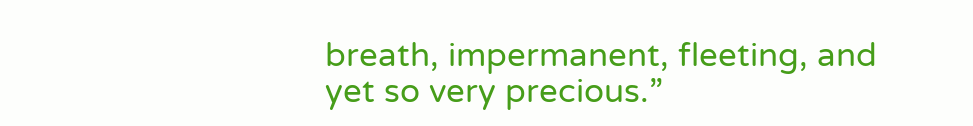breath, impermanent, fleeting, and yet so very precious.”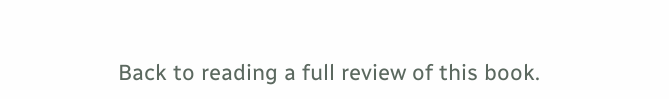Back to reading a full review of this book.